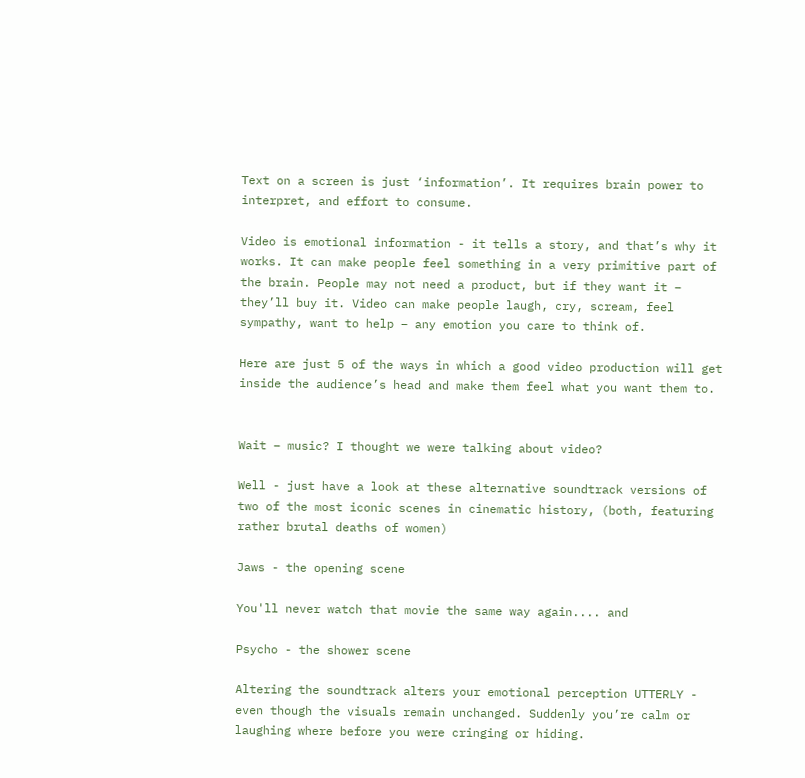Text on a screen is just ‘information’. It requires brain power to interpret, and effort to consume.

Video is emotional information - it tells a story, and that’s why it works. It can make people feel something in a very primitive part of the brain. People may not need a product, but if they want it – they’ll buy it. Video can make people laugh, cry, scream, feel sympathy, want to help – any emotion you care to think of.

Here are just 5 of the ways in which a good video production will get inside the audience’s head and make them feel what you want them to.


Wait – music? I thought we were talking about video?

Well - just have a look at these alternative soundtrack versions of two of the most iconic scenes in cinematic history, (both, featuring rather brutal deaths of women)

Jaws - the opening scene

You'll never watch that movie the same way again.... and

Psycho - the shower scene

Altering the soundtrack alters your emotional perception UTTERLY - even though the visuals remain unchanged. Suddenly you’re calm or laughing where before you were cringing or hiding.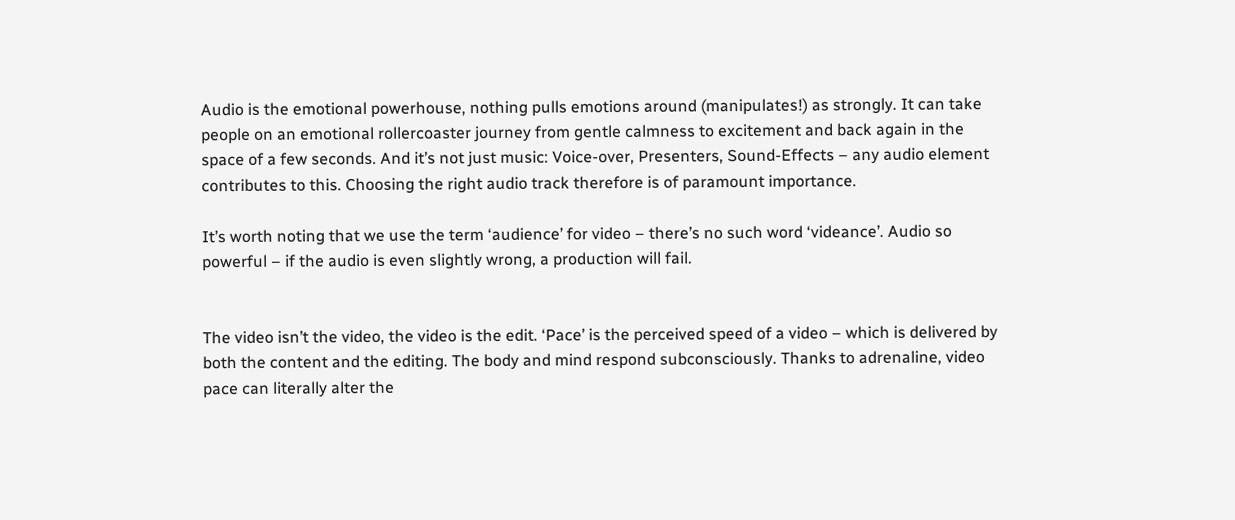Audio is the emotional powerhouse, nothing pulls emotions around (manipulates!) as strongly. It can take people on an emotional rollercoaster journey from gentle calmness to excitement and back again in the space of a few seconds. And it’s not just music: Voice-over, Presenters, Sound-Effects – any audio element contributes to this. Choosing the right audio track therefore is of paramount importance.

It’s worth noting that we use the term ‘audience’ for video – there’s no such word ‘videance’. Audio so powerful – if the audio is even slightly wrong, a production will fail.


The video isn’t the video, the video is the edit. ‘Pace’ is the perceived speed of a video – which is delivered by both the content and the editing. The body and mind respond subconsciously. Thanks to adrenaline, video pace can literally alter the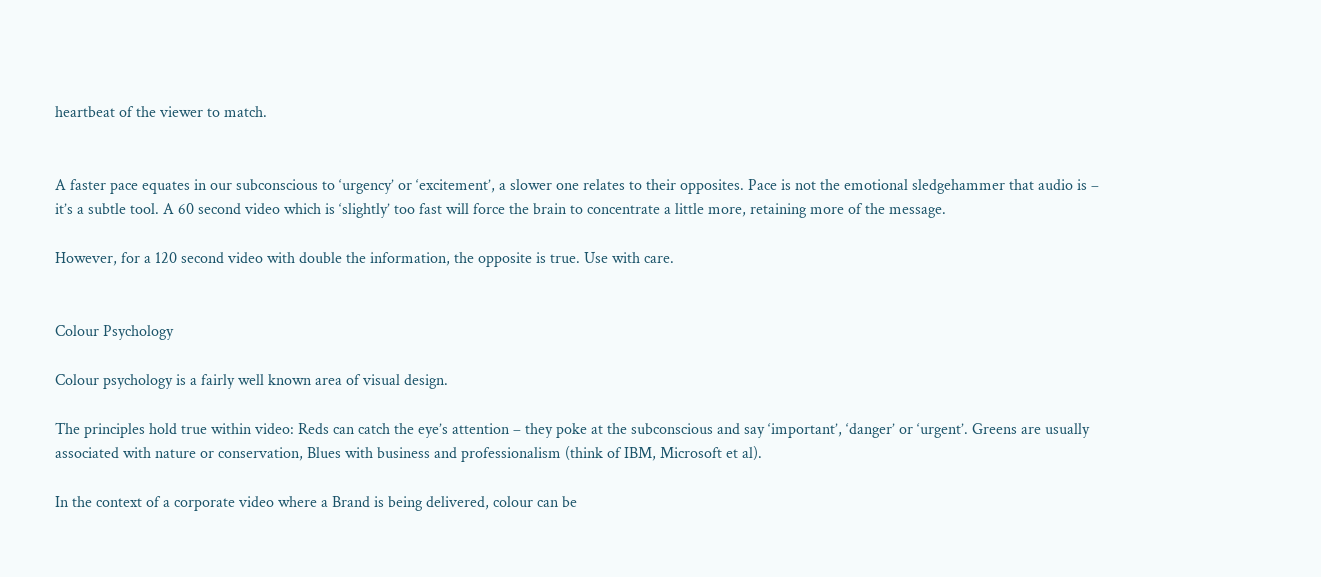heartbeat of the viewer to match.


A faster pace equates in our subconscious to ‘urgency’ or ‘excitement’, a slower one relates to their opposites. Pace is not the emotional sledgehammer that audio is – it’s a subtle tool. A 60 second video which is ‘slightly’ too fast will force the brain to concentrate a little more, retaining more of the message.

However, for a 120 second video with double the information, the opposite is true. Use with care.


Colour Psychology

Colour psychology is a fairly well known area of visual design.

The principles hold true within video: Reds can catch the eye’s attention – they poke at the subconscious and say ‘important’, ‘danger’ or ‘urgent’. Greens are usually associated with nature or conservation, Blues with business and professionalism (think of IBM, Microsoft et al).

In the context of a corporate video where a Brand is being delivered, colour can be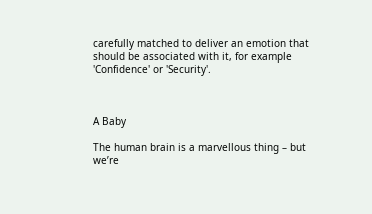carefully matched to deliver an emotion that should be associated with it, for example 'Confidence' or 'Security'.



A Baby

The human brain is a marvellous thing – but we’re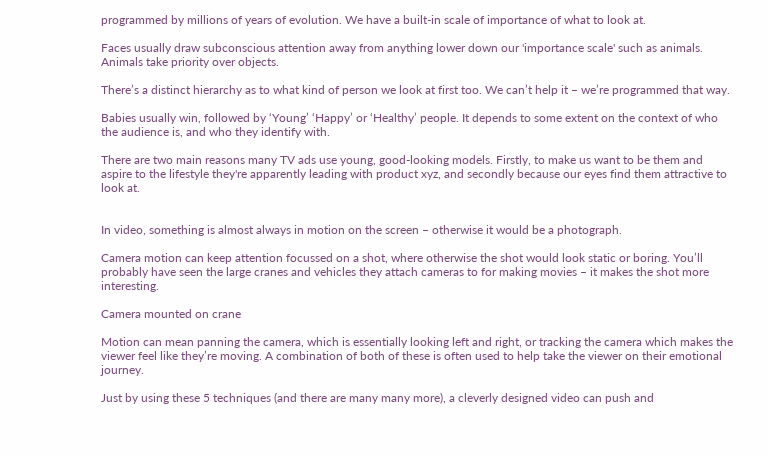programmed by millions of years of evolution. We have a built-in scale of importance of what to look at.

Faces usually draw subconscious attention away from anything lower down our 'importance scale' such as animals. Animals take priority over objects.

There’s a distinct hierarchy as to what kind of person we look at first too. We can’t help it – we’re programmed that way.

Babies usually win, followed by ‘Young’ ‘Happy’ or ‘Healthy’ people. It depends to some extent on the context of who the audience is, and who they identify with.

There are two main reasons many TV ads use young, good-looking models. Firstly, to make us want to be them and aspire to the lifestyle they're apparently leading with product xyz, and secondly because our eyes find them attractive to look at.


In video, something is almost always in motion on the screen – otherwise it would be a photograph.

Camera motion can keep attention focussed on a shot, where otherwise the shot would look static or boring. You’ll probably have seen the large cranes and vehicles they attach cameras to for making movies – it makes the shot more interesting.

Camera mounted on crane

Motion can mean panning the camera, which is essentially looking left and right, or tracking the camera which makes the viewer feel like they’re moving. A combination of both of these is often used to help take the viewer on their emotional journey.

Just by using these 5 techniques (and there are many many more), a cleverly designed video can push and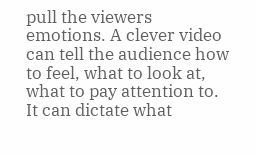pull the viewers emotions. A clever video can tell the audience how to feel, what to look at, what to pay attention to. It can dictate what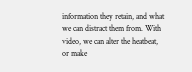information they retain, and what we can distract them from. With video, we can alter the heatbeat, or make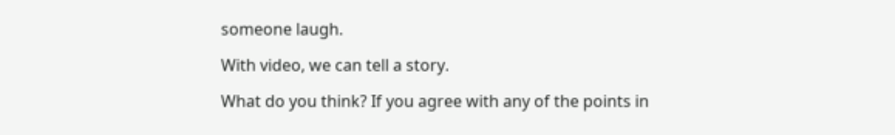someone laugh.

With video, we can tell a story.

What do you think? If you agree with any of the points in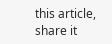this article, share it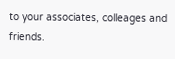to your associates, colleages and friends.